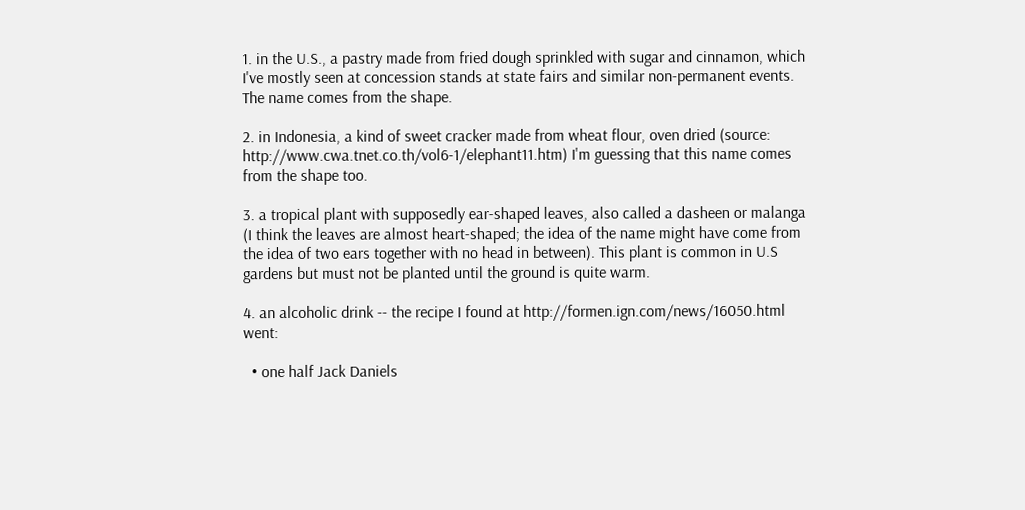1. in the U.S., a pastry made from fried dough sprinkled with sugar and cinnamon, which I've mostly seen at concession stands at state fairs and similar non-permanent events. The name comes from the shape.

2. in Indonesia, a kind of sweet cracker made from wheat flour, oven dried (source: http://www.cwa.tnet.co.th/vol6-1/elephant11.htm) I'm guessing that this name comes from the shape too.

3. a tropical plant with supposedly ear-shaped leaves, also called a dasheen or malanga (I think the leaves are almost heart-shaped; the idea of the name might have come from the idea of two ears together with no head in between). This plant is common in U.S gardens but must not be planted until the ground is quite warm.

4. an alcoholic drink -- the recipe I found at http://formen.ign.com/news/16050.html went:

  • one half Jack Daniels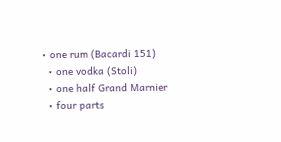• one rum (Bacardi 151)
  • one vodka (Stoli)
  • one half Grand Marnier
  • four parts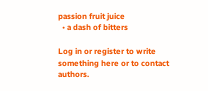passion fruit juice
  • a dash of bitters

Log in or register to write something here or to contact authors.